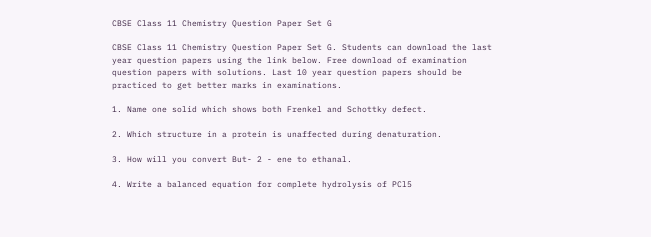CBSE Class 11 Chemistry Question Paper Set G

CBSE Class 11 Chemistry Question Paper Set G. Students can download the last year question papers using the link below. Free download of examination question papers with solutions. Last 10 year question papers should be practiced to get better marks in examinations.

1. Name one solid which shows both Frenkel and Schottky defect.

2. Which structure in a protein is unaffected during denaturation.

3. How will you convert But- 2 - ene to ethanal.

4. Write a balanced equation for complete hydrolysis of PCl5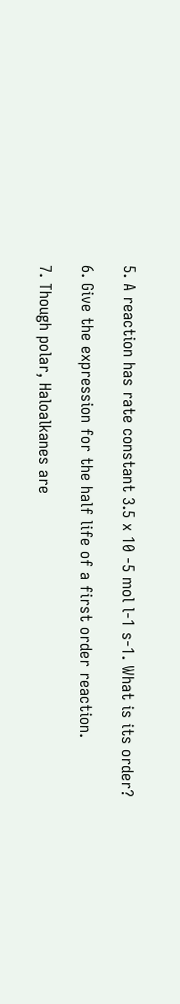5. A reaction has rate constant 3.5 x 10 -5 mol l-1 s-1. What is its order?

6. Give the expression for the half life of a first order reaction.

7. Though polar, Haloalkanes are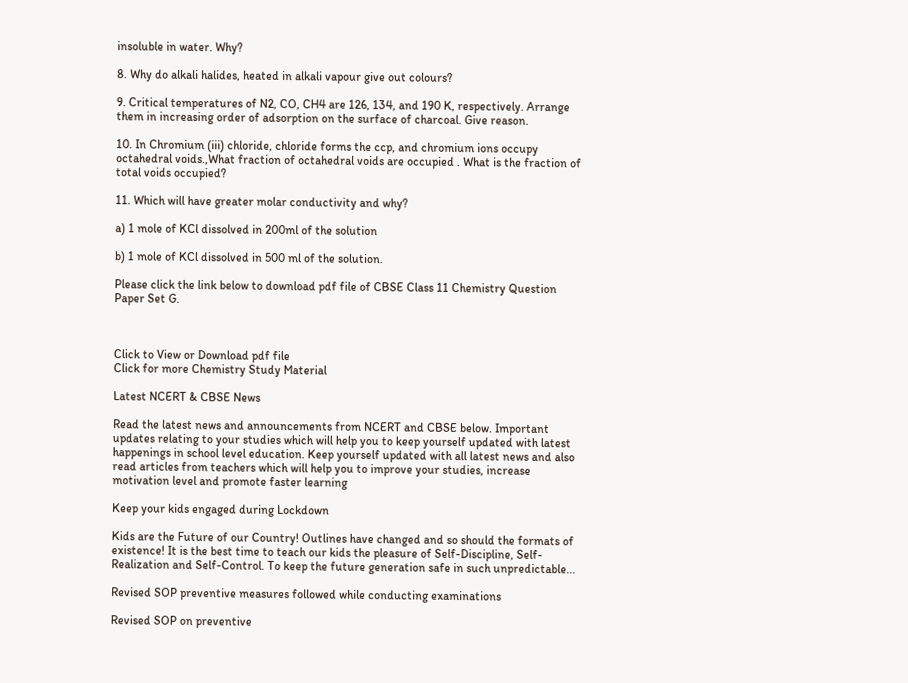insoluble in water. Why?

8. Why do alkali halides, heated in alkali vapour give out colours?

9. Critical temperatures of N2, CO, CH4 are 126, 134, and 190 K, respectively. Arrange them in increasing order of adsorption on the surface of charcoal. Give reason.

10. In Chromium (iii) chloride, chloride forms the ccp, and chromium ions occupy octahedral voids.,What fraction of octahedral voids are occupied . What is the fraction of total voids occupied?

11. Which will have greater molar conductivity and why?

a) 1 mole of KCl dissolved in 200ml of the solution

b) 1 mole of KCl dissolved in 500 ml of the solution.

Please click the link below to download pdf file of CBSE Class 11 Chemistry Question Paper Set G.



Click to View or Download pdf file
Click for more Chemistry Study Material

Latest NCERT & CBSE News

Read the latest news and announcements from NCERT and CBSE below. Important updates relating to your studies which will help you to keep yourself updated with latest happenings in school level education. Keep yourself updated with all latest news and also read articles from teachers which will help you to improve your studies, increase motivation level and promote faster learning

Keep your kids engaged during Lockdown

Kids are the Future of our Country! Outlines have changed and so should the formats of existence! It is the best time to teach our kids the pleasure of Self-Discipline, Self-Realization and Self-Control. To keep the future generation safe in such unpredictable...

Revised SOP preventive measures followed while conducting examinations

Revised SOP on preventive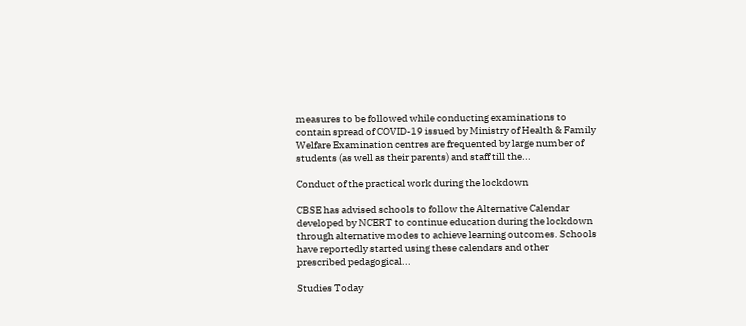measures to be followed while conducting examinations to contain spread of COVID-19 issued by Ministry of Health & Family Welfare Examination centres are frequented by large number of students (as well as their parents) and staff till the...

Conduct of the practical work during the lockdown

CBSE has advised schools to follow the Alternative Calendar developed by NCERT to continue education during the lockdown through alternative modes to achieve learning outcomes. Schools have reportedly started using these calendars and other prescribed pedagogical...

Studies Today